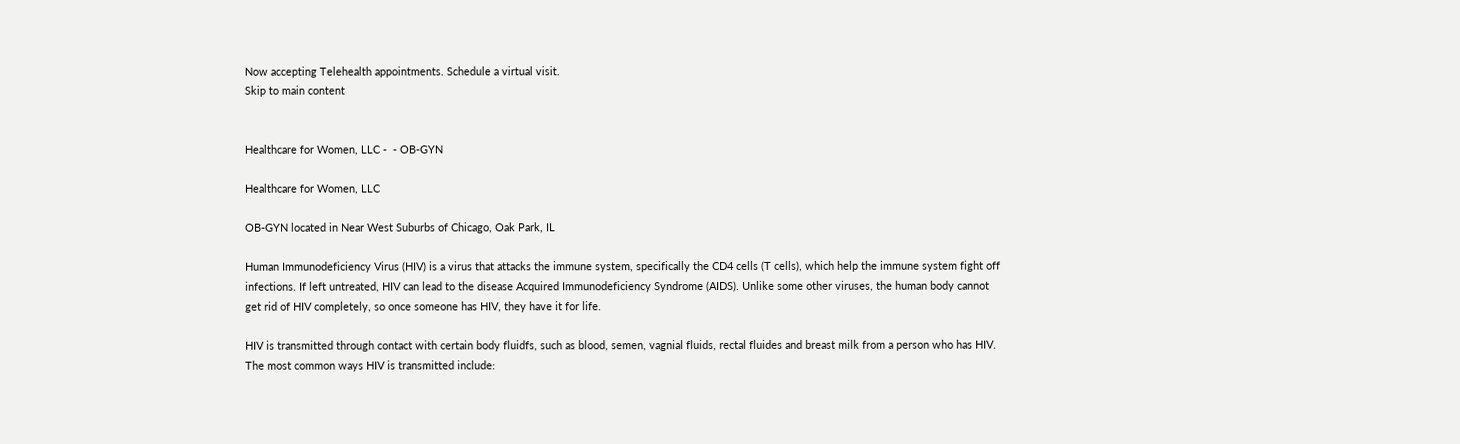Now accepting Telehealth appointments. Schedule a virtual visit.
Skip to main content


Healthcare for Women, LLC -  - OB-GYN

Healthcare for Women, LLC

OB-GYN located in Near West Suburbs of Chicago, Oak Park, IL

Human Immunodeficiency Virus (HIV) is a virus that attacks the immune system, specifically the CD4 cells (T cells), which help the immune system fight off infections. If left untreated, HIV can lead to the disease Acquired Immunodeficiency Syndrome (AIDS). Unlike some other viruses, the human body cannot get rid of HIV completely, so once someone has HIV, they have it for life.

HIV is transmitted through contact with certain body fluidfs, such as blood, semen, vagnial fluids, rectal fluides and breast milk from a person who has HIV. The most common ways HIV is transmitted include: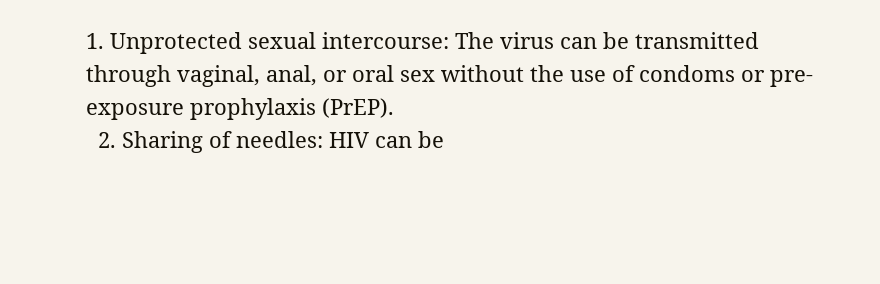1. Unprotected sexual intercourse: The virus can be transmitted through vaginal, anal, or oral sex without the use of condoms or pre-exposure prophylaxis (PrEP).
  2. Sharing of needles: HIV can be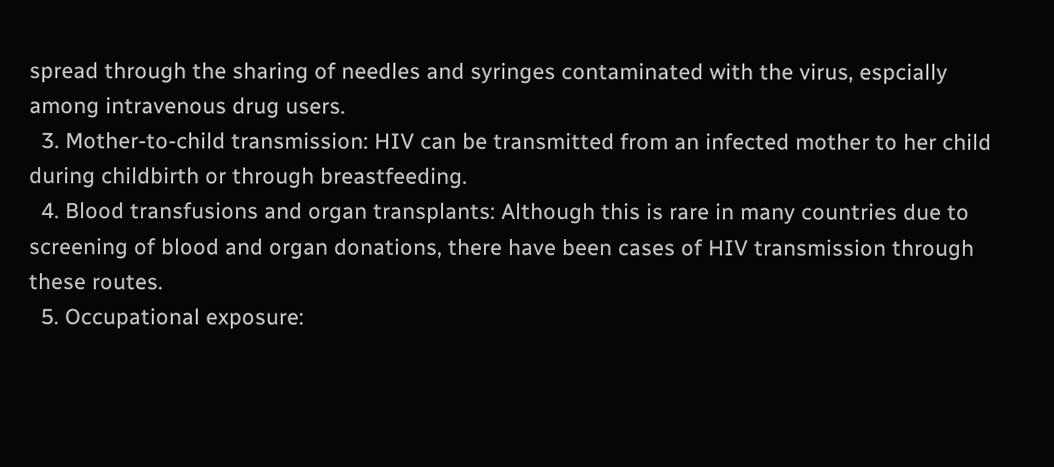spread through the sharing of needles and syringes contaminated with the virus, espcially among intravenous drug users.
  3. Mother-to-child transmission: HIV can be transmitted from an infected mother to her child during childbirth or through breastfeeding.
  4. Blood transfusions and organ transplants: Although this is rare in many countries due to screening of blood and organ donations, there have been cases of HIV transmission through these routes.
  5. Occupational exposure: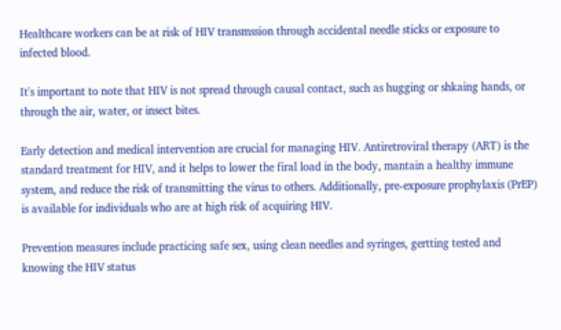Healthcare workers can be at risk of HIV transmssion through accidental needle sticks or exposure to infected blood.

It's important to note that HIV is not spread through causal contact, such as hugging or shkaing hands, or through the air, water, or insect bites.

Early detection and medical intervention are crucial for managing HIV. Antiretroviral therapy (ART) is the standard treatment for HIV, and it helps to lower the firal load in the body, mantain a healthy immune system, and reduce the risk of transmitting the virus to others. Additionally, pre-exposure prophylaxis (PrEP) is available for individuals who are at high risk of acquiring HIV.

Prevention measures include practicing safe sex, using clean needles and syringes, gertting tested and knowing the HIV status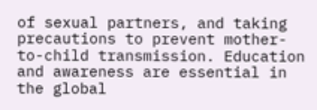of sexual partners, and taking precautions to prevent mother-to-child transmission. Education and awareness are essential in the global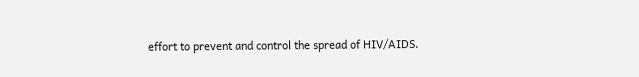effort to prevent and control the spread of HIV/AIDS.